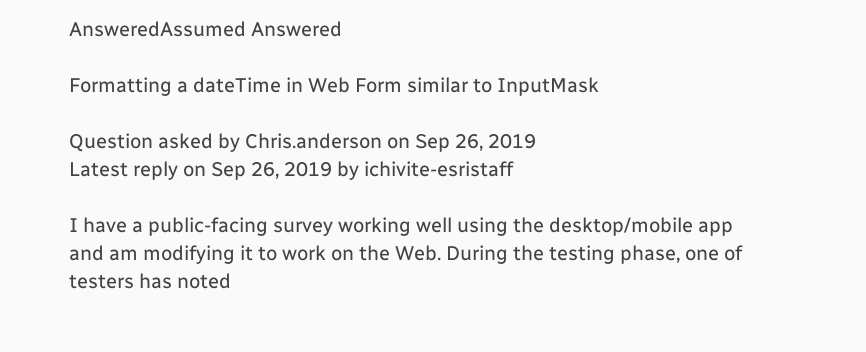AnsweredAssumed Answered

Formatting a dateTime in Web Form similar to InputMask

Question asked by Chris.anderson on Sep 26, 2019
Latest reply on Sep 26, 2019 by ichivite-esristaff

I have a public-facing survey working well using the desktop/mobile app and am modifying it to work on the Web. During the testing phase, one of testers has noted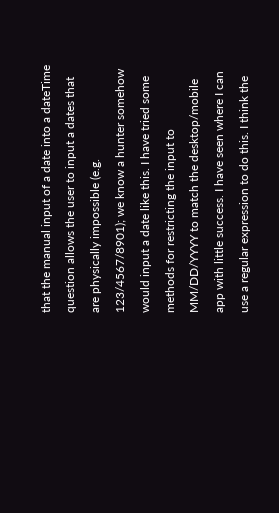that the manual input of a date into a dateTime question allows the user to input a dates that are physically impossible (e.g. 123/4567/8901); we know a hunter somehow would input a date like this. I have tried some methods for restricting the input to MM/DD/YYYY to match the desktop/mobile app with little success. I have seen where I can use a regular expression to do this. I think the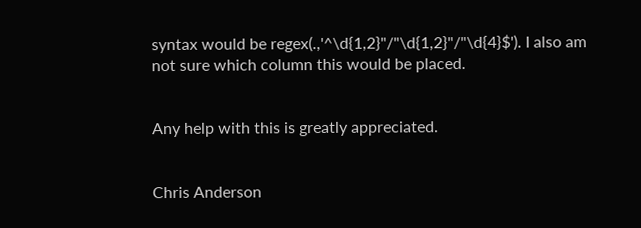syntax would be regex(.,'^\d{1,2}"/"\d{1,2}"/"\d{4}$'). I also am not sure which column this would be placed.


Any help with this is greatly appreciated.


Chris Anderson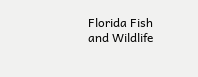Florida Fish and Wildlife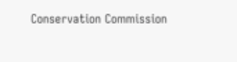Conservation Commission